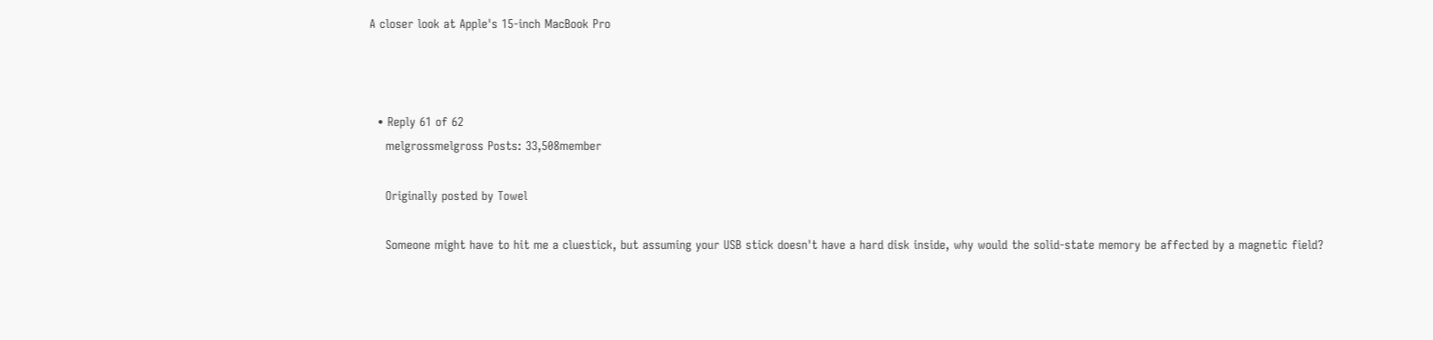A closer look at Apple's 15-inch MacBook Pro



  • Reply 61 of 62
    melgrossmelgross Posts: 33,508member

    Originally posted by Towel

    Someone might have to hit me a cluestick, but assuming your USB stick doesn't have a hard disk inside, why would the solid-state memory be affected by a magnetic field?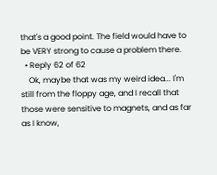that's a good point. The field would have to be VERY strong to cause a problem there.
  • Reply 62 of 62
    Ok, maybe that was my weird idea... I'm still from the floppy age, and I recall that those were sensitive to magnets, and as far as I know,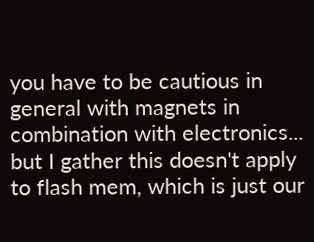you have to be cautious in general with magnets in combination with electronics... but I gather this doesn't apply to flash mem, which is just our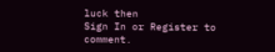luck then
Sign In or Register to comment.